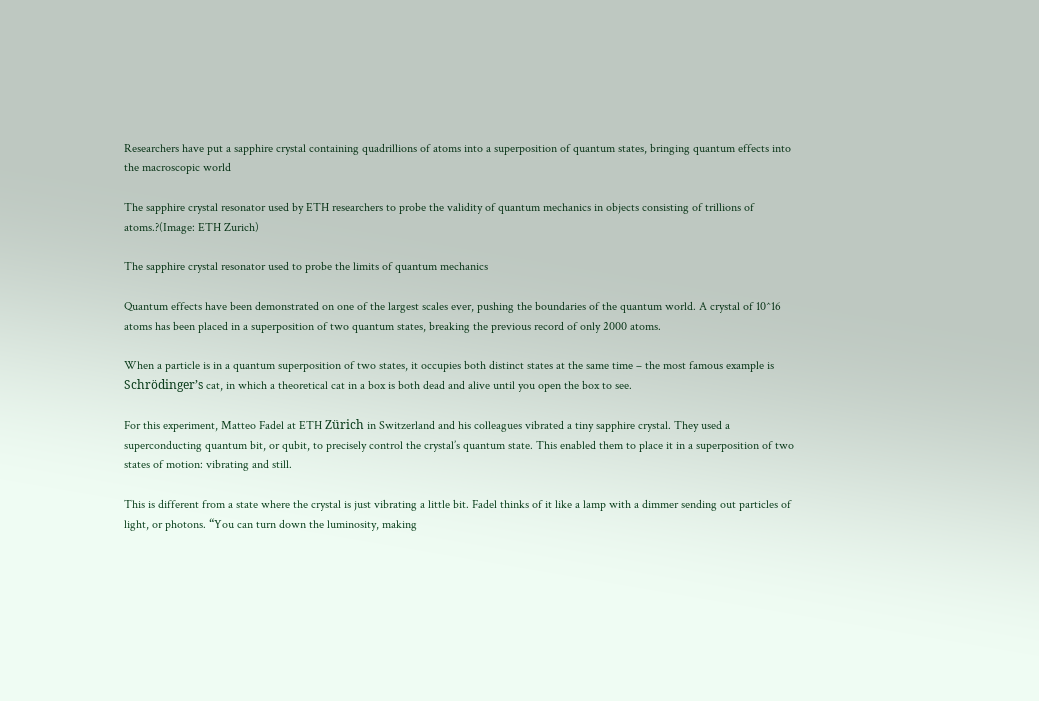Researchers have put a sapphire crystal containing quadrillions of atoms into a superposition of quantum states, bringing quantum effects into the macroscopic world

The sapphire crystal resonator used by ETH researchers to probe the validity of quantum mechanics in objects consisting of trillions of atoms.?(Image: ETH Zurich)

The sapphire crystal resonator used to probe the limits of quantum mechanics

Quantum effects have been demonstrated on one of the largest scales ever, pushing the boundaries of the quantum world. A crystal of 10^16 atoms has been placed in a superposition of two quantum states, breaking the previous record of only 2000 atoms.

When a particle is in a quantum superposition of two states, it occupies both distinct states at the same time – the most famous example is Schrödinger’s cat, in which a theoretical cat in a box is both dead and alive until you open the box to see.

For this experiment, Matteo Fadel at ETH Zürich in Switzerland and his colleagues vibrated a tiny sapphire crystal. They used a superconducting quantum bit, or qubit, to precisely control the crystal’s quantum state. This enabled them to place it in a superposition of two states of motion: vibrating and still.

This is different from a state where the crystal is just vibrating a little bit. Fadel thinks of it like a lamp with a dimmer sending out particles of light, or photons. “You can turn down the luminosity, making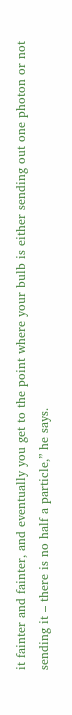it fainter and fainter, and eventually you get to the point where your bulb is either sending out one photon or not sending it – there is no half a particle,” he says.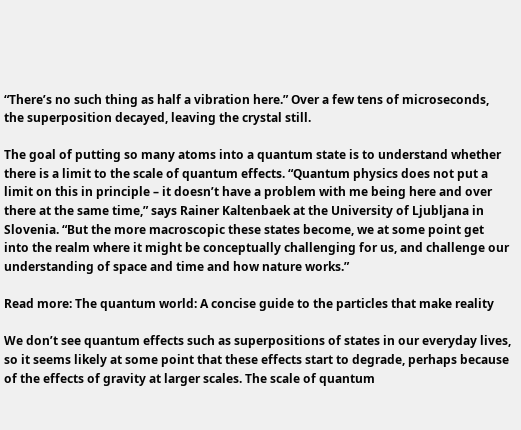“There’s no such thing as half a vibration here.” Over a few tens of microseconds, the superposition decayed, leaving the crystal still.

The goal of putting so many atoms into a quantum state is to understand whether there is a limit to the scale of quantum effects. “Quantum physics does not put a limit on this in principle – it doesn’t have a problem with me being here and over there at the same time,” says Rainer Kaltenbaek at the University of Ljubljana in Slovenia. “But the more macroscopic these states become, we at some point get into the realm where it might be conceptually challenging for us, and challenge our understanding of space and time and how nature works.”

Read more: The quantum world: A concise guide to the particles that make reality

We don’t see quantum effects such as superpositions of states in our everyday lives, so it seems likely at some point that these effects start to degrade, perhaps because of the effects of gravity at larger scales. The scale of quantum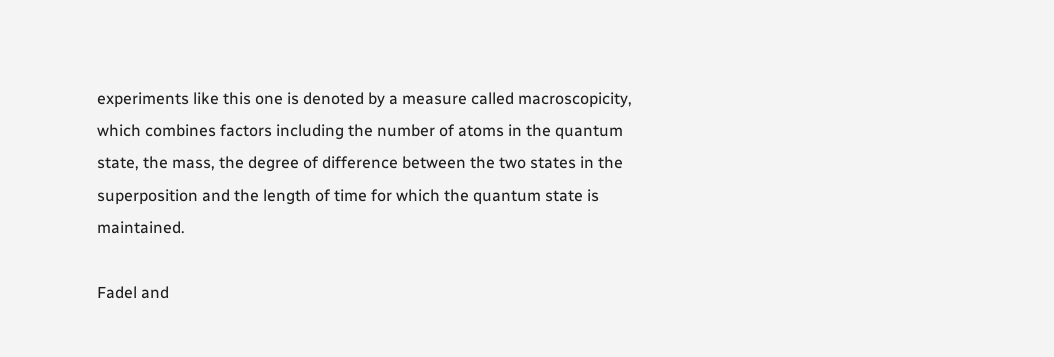experiments like this one is denoted by a measure called macroscopicity, which combines factors including the number of atoms in the quantum state, the mass, the degree of difference between the two states in the superposition and the length of time for which the quantum state is maintained.

Fadel and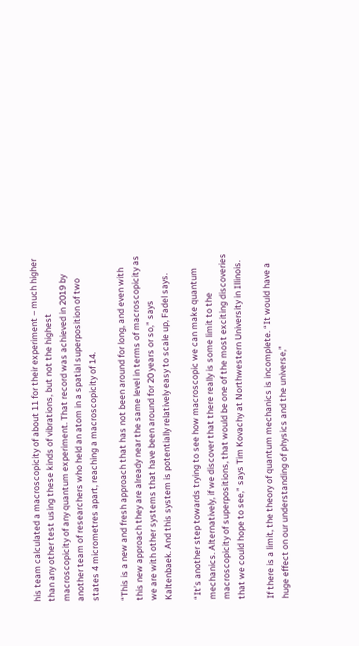his team calculated a macroscopicity of about 11 for their experiment – much higher than any other test using these kinds of vibrations, but not the highest macroscopicity of any quantum experiment. That record was achieved in 2019 by another team of researchers who held an atom in a spatial superposition of two states 4 micrometres apart, reaching a macroscopicity of 14.

“This is a new and fresh approach that has not been around for long, and even with this new approach they are already near the same level in terms of macroscopicity as we are with other systems that have been around for 20 years or so,” says Kaltenbaek. And this system is potentially relatively easy to scale up, Fadel says.

“It’s another step towards trying to see how macroscopic we can make quantum mechanics. Alternatively, if we discover that there really is some limit to the macroscopicity of superpositions, that would be one of the most exciting discoveries that we could hope to see,” says Tim Kovachy at Northwestern University in Illinois.

If there is a limit, the theory of quantum mechanics is incomplete. “It would have a huge effect on our understanding of physics and the universe,”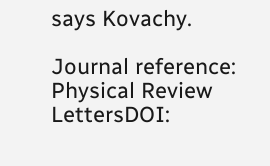says Kovachy.

Journal reference: Physical Review LettersDOI: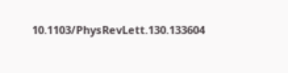10.1103/PhysRevLett.130.133604